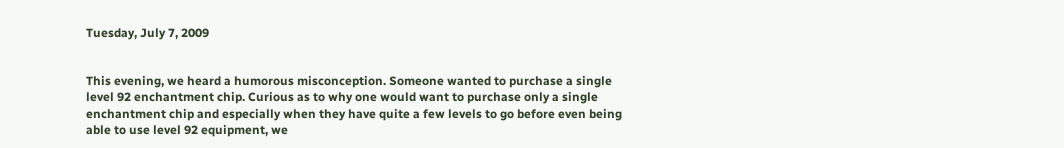Tuesday, July 7, 2009


This evening, we heard a humorous misconception. Someone wanted to purchase a single level 92 enchantment chip. Curious as to why one would want to purchase only a single enchantment chip and especially when they have quite a few levels to go before even being able to use level 92 equipment, we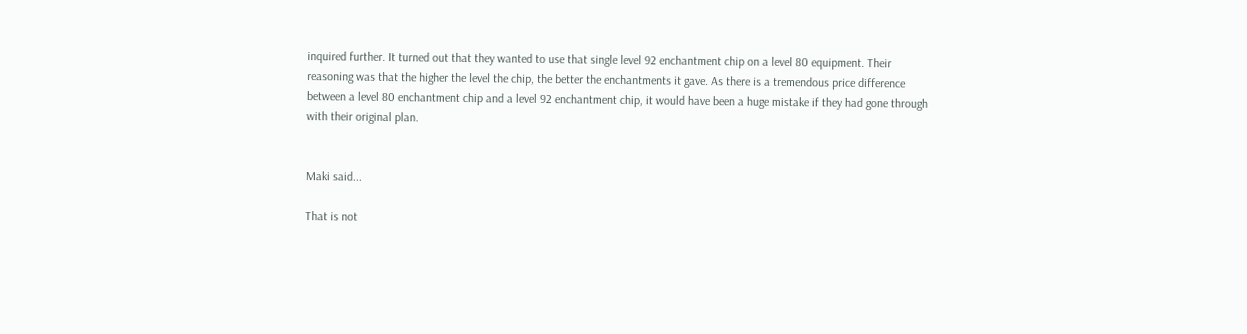inquired further. It turned out that they wanted to use that single level 92 enchantment chip on a level 80 equipment. Their reasoning was that the higher the level the chip, the better the enchantments it gave. As there is a tremendous price difference between a level 80 enchantment chip and a level 92 enchantment chip, it would have been a huge mistake if they had gone through with their original plan.


Maki said...

That is not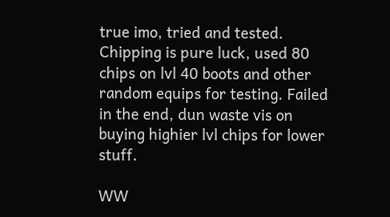true imo, tried and tested. Chipping is pure luck, used 80 chips on lvl 40 boots and other random equips for testing. Failed in the end, dun waste vis on buying highier lvl chips for lower stuff.

WW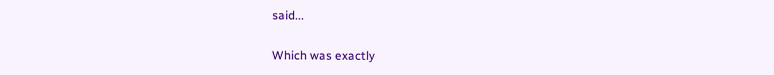said...

Which was exactly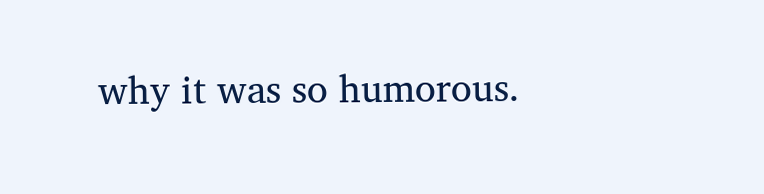why it was so humorous.